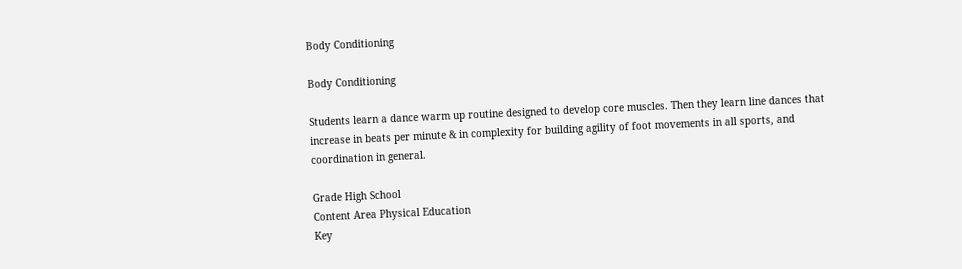Body Conditioning

Body Conditioning

Students learn a dance warm up routine designed to develop core muscles. Then they learn line dances that increase in beats per minute & in complexity for building agility of foot movements in all sports, and coordination in general.

Grade High School
Content Area Physical Education
Key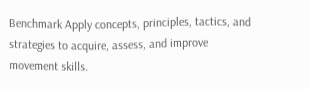Benchmark Apply concepts, principles, tactics, and strategies to acquire, assess, and improve movement skills.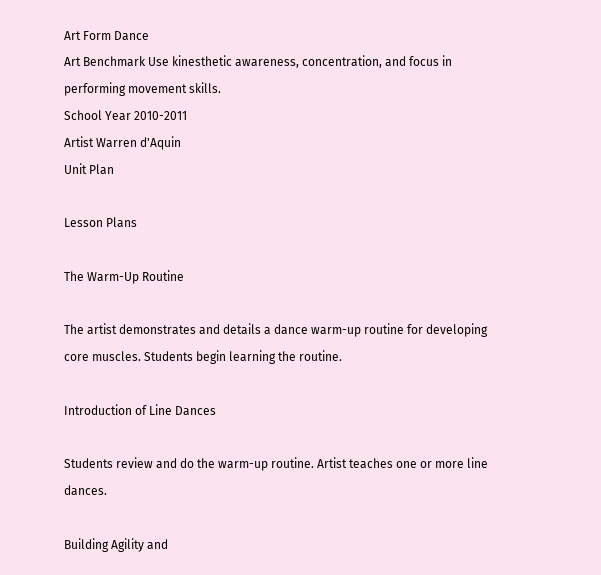Art Form Dance
Art Benchmark Use kinesthetic awareness, concentration, and focus in performing movement skills.
School Year 2010-2011
Artist Warren d'Aquin
Unit Plan

Lesson Plans

The Warm-Up Routine

The artist demonstrates and details a dance warm-up routine for developing core muscles. Students begin learning the routine.

Introduction of Line Dances

Students review and do the warm-up routine. Artist teaches one or more line dances.

Building Agility and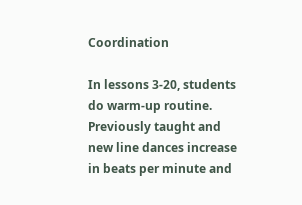Coordination

In lessons 3-20, students do warm-up routine. Previously taught and new line dances increase in beats per minute and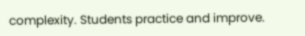complexity. Students practice and improve.